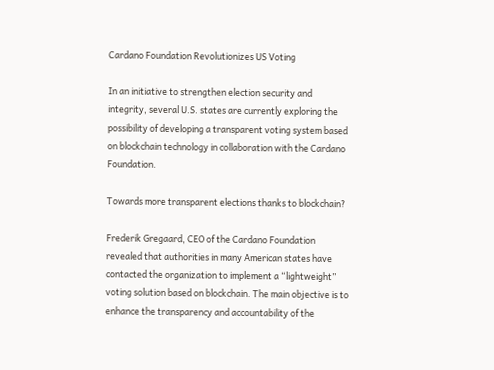Cardano Foundation Revolutionizes US Voting

In an initiative to strengthen election security and integrity, several U.S. states are currently exploring the possibility of developing a transparent voting system based on blockchain technology in collaboration with the Cardano Foundation.

Towards more transparent elections thanks to blockchain?

Frederik Gregaard, CEO of the Cardano Foundation revealed that authorities in many American states have contacted the organization to implement a “lightweight” voting solution based on blockchain. The main objective is to enhance the transparency and accountability of the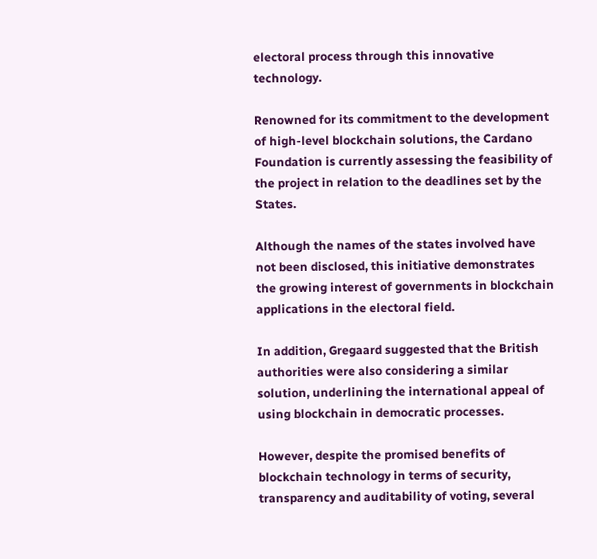electoral process through this innovative technology.

Renowned for its commitment to the development of high-level blockchain solutions, the Cardano Foundation is currently assessing the feasibility of the project in relation to the deadlines set by the States.

Although the names of the states involved have not been disclosed, this initiative demonstrates the growing interest of governments in blockchain applications in the electoral field.

In addition, Gregaard suggested that the British authorities were also considering a similar solution, underlining the international appeal of using blockchain in democratic processes.

However, despite the promised benefits of blockchain technology in terms of security, transparency and auditability of voting, several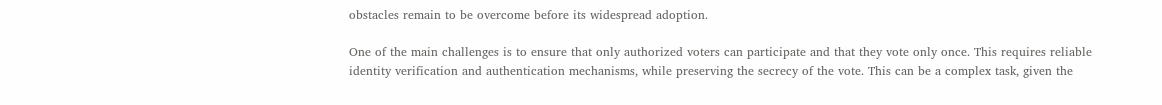obstacles remain to be overcome before its widespread adoption.

One of the main challenges is to ensure that only authorized voters can participate and that they vote only once. This requires reliable identity verification and authentication mechanisms, while preserving the secrecy of the vote. This can be a complex task, given the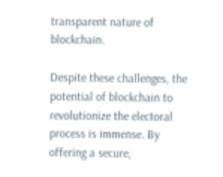transparent nature of blockchain.

Despite these challenges, the potential of blockchain to revolutionize the electoral process is immense. By offering a secure,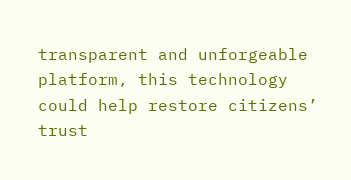transparent and unforgeable platform, this technology could help restore citizens’ trust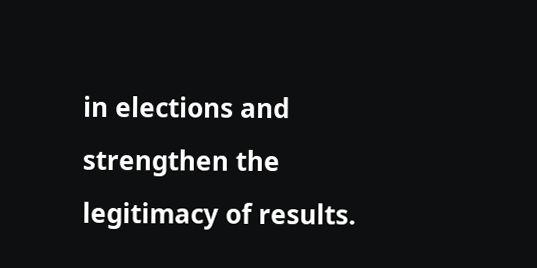in elections and strengthen the legitimacy of results.